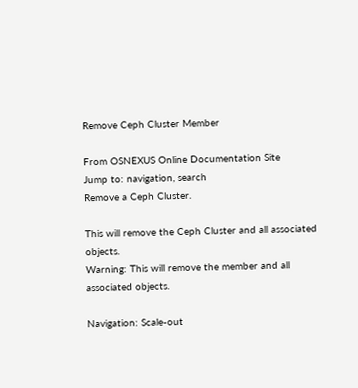Remove Ceph Cluster Member

From OSNEXUS Online Documentation Site
Jump to: navigation, search
Remove a Ceph Cluster.

This will remove the Ceph Cluster and all associated objects.
Warning: This will remove the member and all associated objects.

Navigation: Scale-out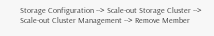Storage Configuration --> Scale-out Storage Cluster --> Scale-out Cluster Management --> Remove Member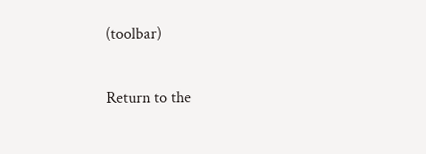(toolbar)

Return to the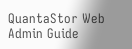QuantaStor Web Admin Guide